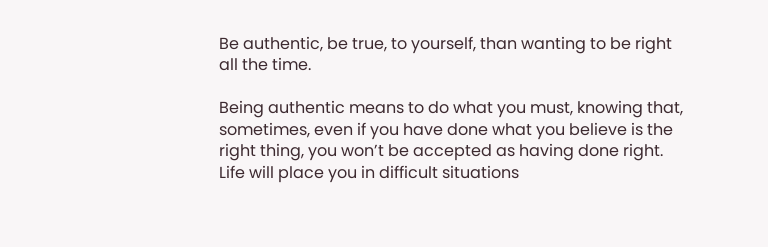Be authentic, be true, to yourself, than wanting to be right all the time.

Being authentic means to do what you must, knowing that, sometimes, even if you have done what you believe is the right thing, you won’t be accepted as having done right.
Life will place you in difficult situations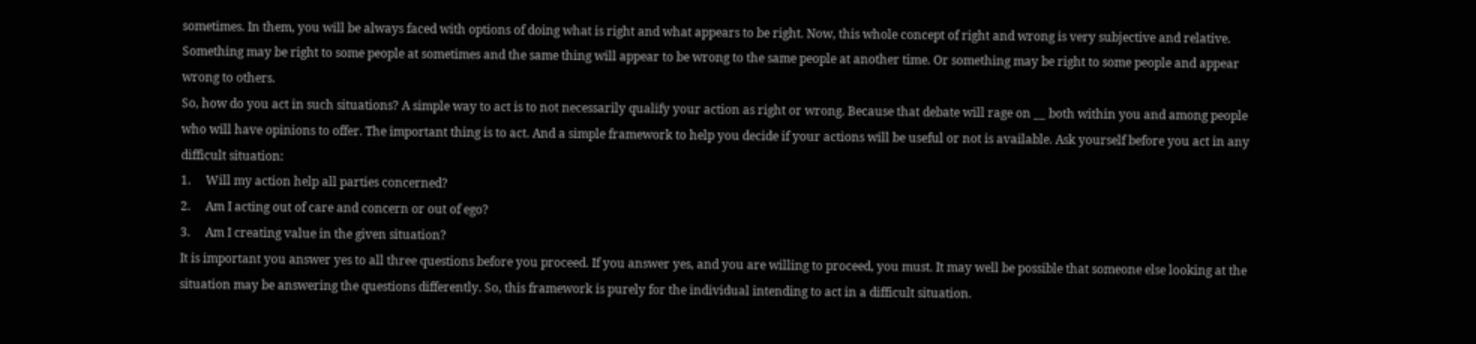sometimes. In them, you will be always faced with options of doing what is right and what appears to be right. Now, this whole concept of right and wrong is very subjective and relative. Something may be right to some people at sometimes and the same thing will appear to be wrong to the same people at another time. Or something may be right to some people and appear wrong to others.
So, how do you act in such situations? A simple way to act is to not necessarily qualify your action as right or wrong. Because that debate will rage on __ both within you and among people who will have opinions to offer. The important thing is to act. And a simple framework to help you decide if your actions will be useful or not is available. Ask yourself before you act in any difficult situation:
1.     Will my action help all parties concerned?
2.     Am I acting out of care and concern or out of ego?
3.     Am I creating value in the given situation?
It is important you answer yes to all three questions before you proceed. If you answer yes, and you are willing to proceed, you must. It may well be possible that someone else looking at the situation may be answering the questions differently. So, this framework is purely for the individual intending to act in a difficult situation.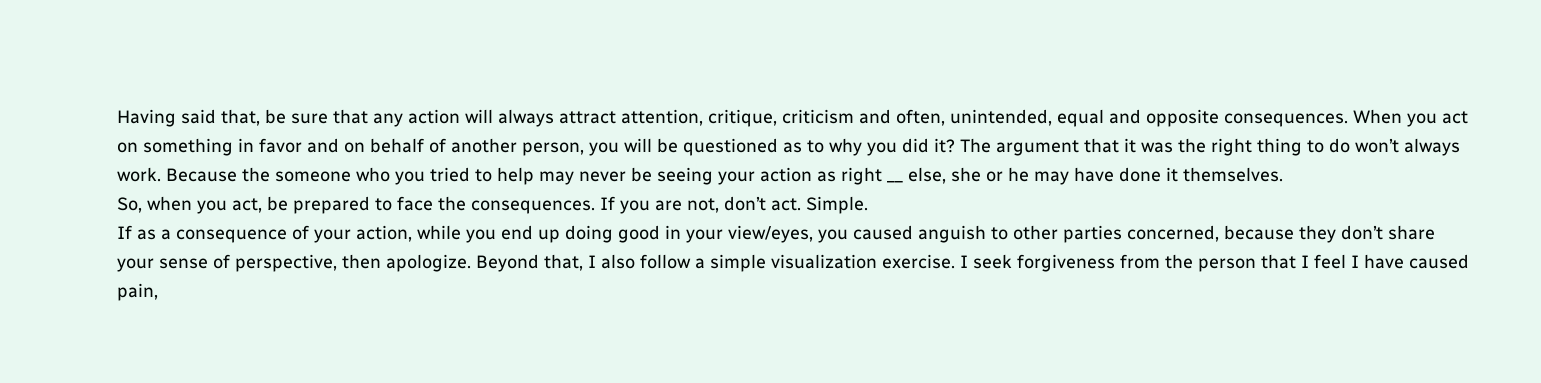Having said that, be sure that any action will always attract attention, critique, criticism and often, unintended, equal and opposite consequences. When you act on something in favor and on behalf of another person, you will be questioned as to why you did it? The argument that it was the right thing to do won’t always work. Because the someone who you tried to help may never be seeing your action as right __ else, she or he may have done it themselves.
So, when you act, be prepared to face the consequences. If you are not, don’t act. Simple.
If as a consequence of your action, while you end up doing good in your view/eyes, you caused anguish to other parties concerned, because they don’t share your sense of perspective, then apologize. Beyond that, I also follow a simple visualization exercise. I seek forgiveness from the person that I feel I have caused pain,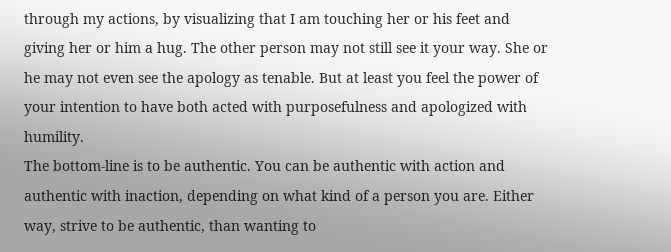through my actions, by visualizing that I am touching her or his feet and giving her or him a hug. The other person may not still see it your way. She or he may not even see the apology as tenable. But at least you feel the power of your intention to have both acted with purposefulness and apologized with humility.
The bottom-line is to be authentic. You can be authentic with action and authentic with inaction, depending on what kind of a person you are. Either way, strive to be authentic, than wanting to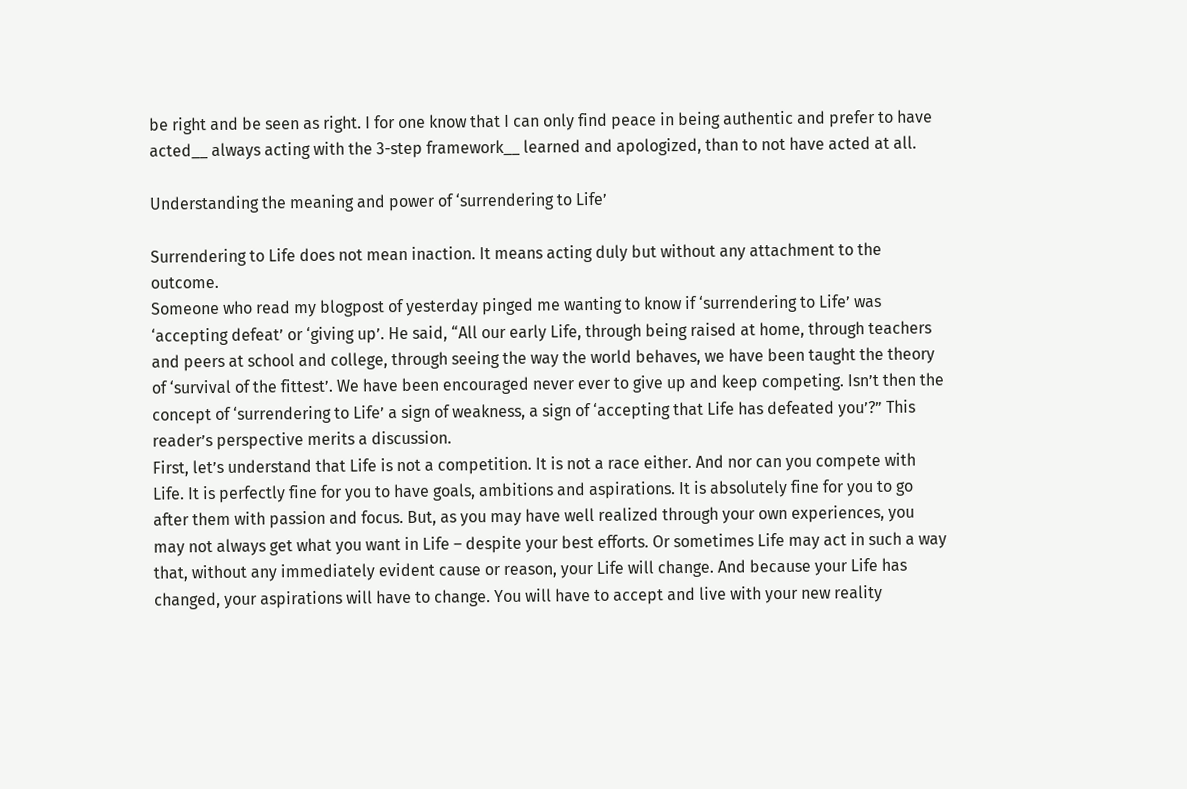be right and be seen as right. I for one know that I can only find peace in being authentic and prefer to have acted__ always acting with the 3-step framework__ learned and apologized, than to not have acted at all.

Understanding the meaning and power of ‘surrendering to Life’

Surrendering to Life does not mean inaction. It means acting duly but without any attachment to the outcome.
Someone who read my blogpost of yesterday pinged me wanting to know if ‘surrendering to Life’ was ‘accepting defeat’ or ‘giving up’. He said, “All our early Life, through being raised at home, through teachers and peers at school and college, through seeing the way the world behaves, we have been taught the theory of ‘survival of the fittest’. We have been encouraged never ever to give up and keep competing. Isn’t then the concept of ‘surrendering to Life’ a sign of weakness, a sign of ‘accepting that Life has defeated you’?” This reader’s perspective merits a discussion.
First, let’s understand that Life is not a competition. It is not a race either. And nor can you compete with Life. It is perfectly fine for you to have goals, ambitions and aspirations. It is absolutely fine for you to go after them with passion and focus. But, as you may have well realized through your own experiences, you may not always get what you want in Life – despite your best efforts. Or sometimes Life may act in such a way that, without any immediately evident cause or reason, your Life will change. And because your Life has changed, your aspirations will have to change. You will have to accept and live with your new reality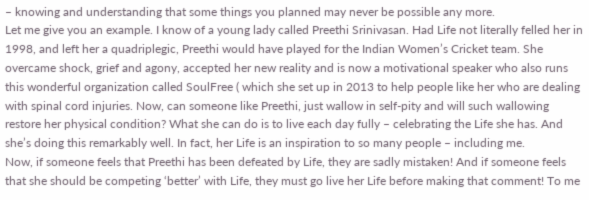– knowing and understanding that some things you planned may never be possible any more.
Let me give you an example. I know of a young lady called Preethi Srinivasan. Had Life not literally felled her in 1998, and left her a quadriplegic, Preethi would have played for the Indian Women’s Cricket team. She overcame shock, grief and agony, accepted her new reality and is now a motivational speaker who also runs this wonderful organization called SoulFree ( which she set up in 2013 to help people like her who are dealing with spinal cord injuries. Now, can someone like Preethi, just wallow in self-pity and will such wallowing restore her physical condition? What she can do is to live each day fully – celebrating the Life she has. And she’s doing this remarkably well. In fact, her Life is an inspiration to so many people – including me.
Now, if someone feels that Preethi has been defeated by Life, they are sadly mistaken! And if someone feels that she should be competing ‘better’ with Life, they must go live her Life before making that comment! To me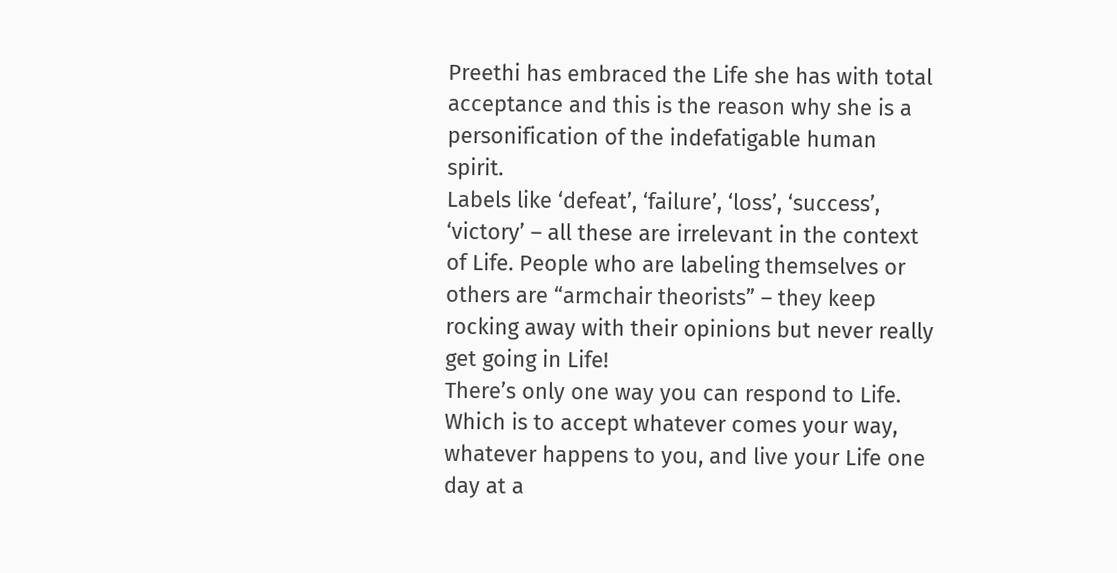Preethi has embraced the Life she has with total acceptance and this is the reason why she is a personification of the indefatigable human spirit.
Labels like ‘defeat’, ‘failure’, ‘loss’, ‘success’, ‘victory’ – all these are irrelevant in the context of Life. People who are labeling themselves or others are “armchair theorists” – they keep rocking away with their opinions but never really get going in Life!
There’s only one way you can respond to Life. Which is to accept whatever comes your way, whatever happens to you, and live your Life one day at a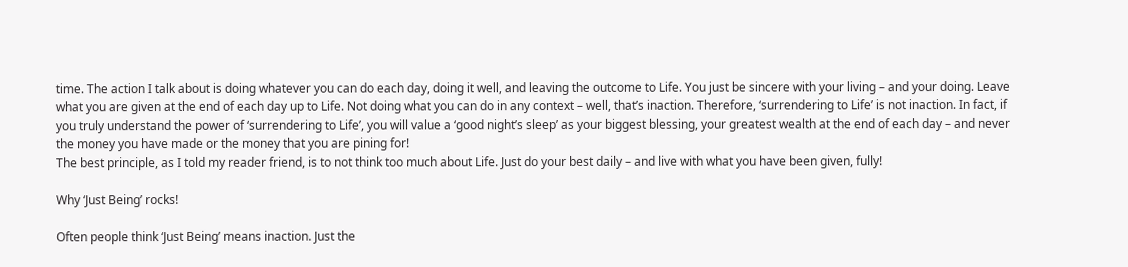time. The action I talk about is doing whatever you can do each day, doing it well, and leaving the outcome to Life. You just be sincere with your living – and your doing. Leave what you are given at the end of each day up to Life. Not doing what you can do in any context – well, that’s inaction. Therefore, ‘surrendering to Life’ is not inaction. In fact, if you truly understand the power of ‘surrendering to Life’, you will value a ‘good night’s sleep’ as your biggest blessing, your greatest wealth at the end of each day – and never the money you have made or the money that you are pining for!
The best principle, as I told my reader friend, is to not think too much about Life. Just do your best daily – and live with what you have been given, fully!

Why ‘Just Being’ rocks!

Often people think ‘Just Being’ means inaction. Just the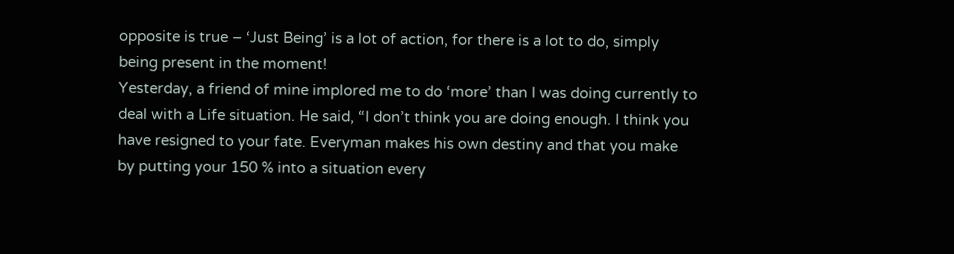opposite is true – ‘Just Being’ is a lot of action, for there is a lot to do, simply being present in the moment!
Yesterday, a friend of mine implored me to do ‘more’ than I was doing currently to deal with a Life situation. He said, “I don’t think you are doing enough. I think you have resigned to your fate. Everyman makes his own destiny and that you make by putting your 150 % into a situation every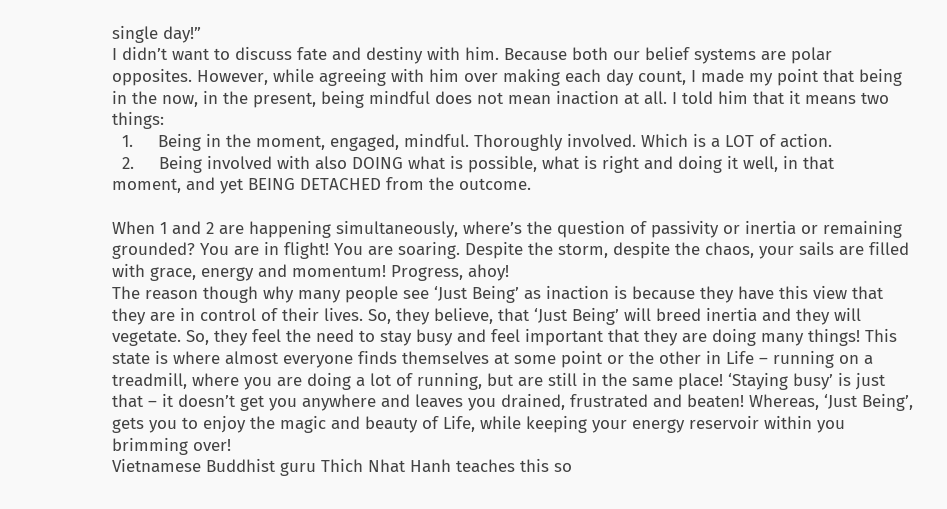single day!”
I didn’t want to discuss fate and destiny with him. Because both our belief systems are polar opposites. However, while agreeing with him over making each day count, I made my point that being in the now, in the present, being mindful does not mean inaction at all. I told him that it means two things:
  1.     Being in the moment, engaged, mindful. Thoroughly involved. Which is a LOT of action.
  2.     Being involved with also DOING what is possible, what is right and doing it well, in that       moment, and yet BEING DETACHED from the outcome.

When 1 and 2 are happening simultaneously, where’s the question of passivity or inertia or remaining grounded? You are in flight! You are soaring. Despite the storm, despite the chaos, your sails are filled with grace, energy and momentum! Progress, ahoy!
The reason though why many people see ‘Just Being’ as inaction is because they have this view that they are in control of their lives. So, they believe, that ‘Just Being’ will breed inertia and they will vegetate. So, they feel the need to stay busy and feel important that they are doing many things! This state is where almost everyone finds themselves at some point or the other in Life – running on a treadmill, where you are doing a lot of running, but are still in the same place! ‘Staying busy’ is just that – it doesn’t get you anywhere and leaves you drained, frustrated and beaten! Whereas, ‘Just Being’, gets you to enjoy the magic and beauty of Life, while keeping your energy reservoir within you brimming over!
Vietnamese Buddhist guru Thich Nhat Hanh teaches this so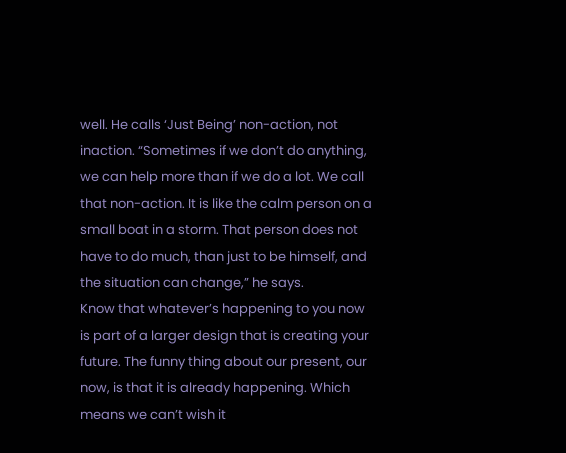well. He calls ‘Just Being’ non-action, not inaction. “Sometimes if we don’t do anything, we can help more than if we do a lot. We call that non-action. It is like the calm person on a small boat in a storm. That person does not have to do much, than just to be himself, and the situation can change,” he says.
Know that whatever’s happening to you now is part of a larger design that is creating your future. The funny thing about our present, our now, is that it is already happening. Which means we can’t wish it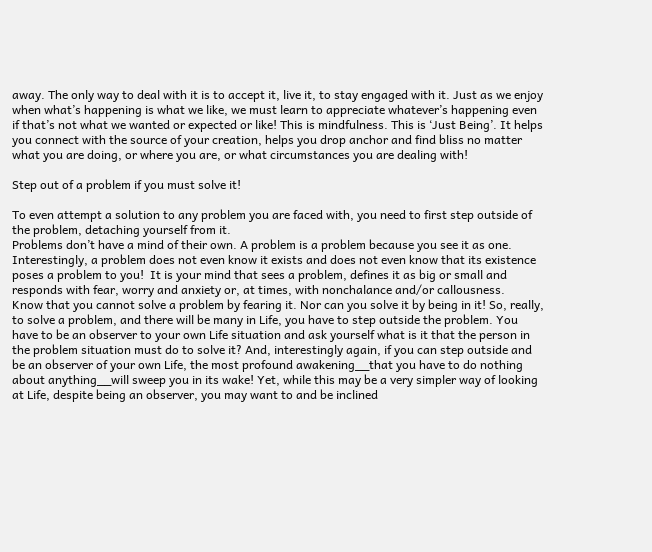away. The only way to deal with it is to accept it, live it, to stay engaged with it. Just as we enjoy when what’s happening is what we like, we must learn to appreciate whatever’s happening even if that’s not what we wanted or expected or like! This is mindfulness. This is ‘Just Being’. It helps you connect with the source of your creation, helps you drop anchor and find bliss no matter what you are doing, or where you are, or what circumstances you are dealing with!

Step out of a problem if you must solve it!

To even attempt a solution to any problem you are faced with, you need to first step outside of the problem, detaching yourself from it.
Problems don’t have a mind of their own. A problem is a problem because you see it as one. Interestingly, a problem does not even know it exists and does not even know that its existence poses a problem to you!  It is your mind that sees a problem, defines it as big or small and responds with fear, worry and anxiety or, at times, with nonchalance and/or callousness.
Know that you cannot solve a problem by fearing it. Nor can you solve it by being in it! So, really, to solve a problem, and there will be many in Life, you have to step outside the problem. You have to be an observer to your own Life situation and ask yourself what is it that the person in the problem situation must do to solve it? And, interestingly again, if you can step outside and be an observer of your own Life, the most profound awakening__that you have to do nothing about anything__will sweep you in its wake! Yet, while this may be a very simpler way of looking at Life, despite being an observer, you may want to and be inclined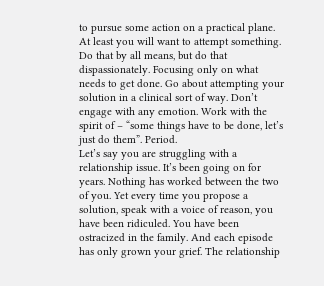to pursue some action on a practical plane. At least you will want to attempt something. Do that by all means, but do that dispassionately. Focusing only on what needs to get done. Go about attempting your solution in a clinical sort of way. Don’t engage with any emotion. Work with the spirit of – “some things have to be done, let’s just do them”. Period.
Let’s say you are struggling with a relationship issue. It’s been going on for years. Nothing has worked between the two of you. Yet every time you propose a solution, speak with a voice of reason, you have been ridiculed. You have been ostracized in the family. And each episode has only grown your grief. The relationship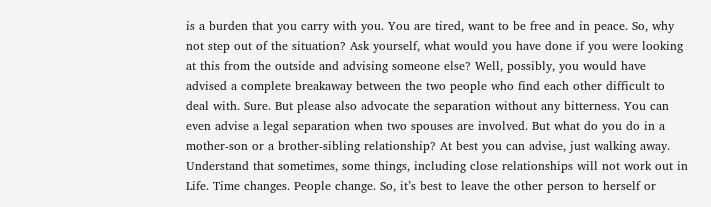is a burden that you carry with you. You are tired, want to be free and in peace. So, why not step out of the situation? Ask yourself, what would you have done if you were looking at this from the outside and advising someone else? Well, possibly, you would have advised a complete breakaway between the two people who find each other difficult to deal with. Sure. But please also advocate the separation without any bitterness. You can even advise a legal separation when two spouses are involved. But what do you do in a mother-son or a brother-sibling relationship? At best you can advise, just walking away.
Understand that sometimes, some things, including close relationships will not work out in Life. Time changes. People change. So, it’s best to leave the other person to herself or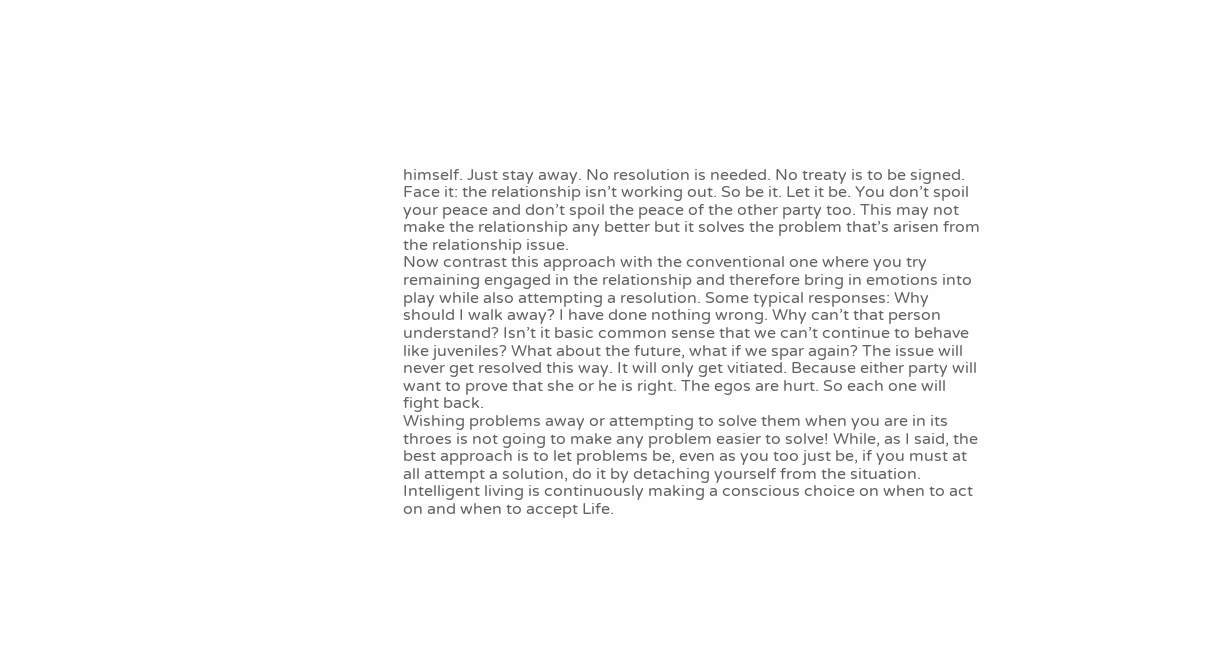himself. Just stay away. No resolution is needed. No treaty is to be signed. Face it: the relationship isn’t working out. So be it. Let it be. You don’t spoil your peace and don’t spoil the peace of the other party too. This may not make the relationship any better but it solves the problem that’s arisen from the relationship issue.
Now contrast this approach with the conventional one where you try remaining engaged in the relationship and therefore bring in emotions into play while also attempting a resolution. Some typical responses: Why should I walk away? I have done nothing wrong. Why can’t that person understand? Isn’t it basic common sense that we can’t continue to behave like juveniles? What about the future, what if we spar again? The issue will never get resolved this way. It will only get vitiated. Because either party will want to prove that she or he is right. The egos are hurt. So each one will fight back.
Wishing problems away or attempting to solve them when you are in its throes is not going to make any problem easier to solve! While, as I said, the best approach is to let problems be, even as you too just be, if you must at all attempt a solution, do it by detaching yourself from the situation. Intelligent living is continuously making a conscious choice on when to act on and when to accept Life.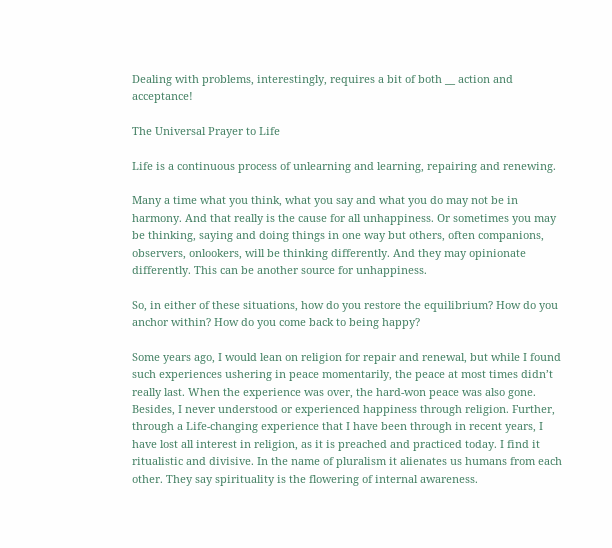Dealing with problems, interestingly, requires a bit of both __ action and acceptance!

The Universal Prayer to Life

Life is a continuous process of unlearning and learning, repairing and renewing.

Many a time what you think, what you say and what you do may not be in harmony. And that really is the cause for all unhappiness. Or sometimes you may be thinking, saying and doing things in one way but others, often companions, observers, onlookers, will be thinking differently. And they may opinionate differently. This can be another source for unhappiness.

So, in either of these situations, how do you restore the equilibrium? How do you anchor within? How do you come back to being happy?

Some years ago, I would lean on religion for repair and renewal, but while I found such experiences ushering in peace momentarily, the peace at most times didn’t really last. When the experience was over, the hard-won peace was also gone. Besides, I never understood or experienced happiness through religion. Further, through a Life-changing experience that I have been through in recent years, I have lost all interest in religion, as it is preached and practiced today. I find it ritualistic and divisive. In the name of pluralism it alienates us humans from each other. They say spirituality is the flowering of internal awareness.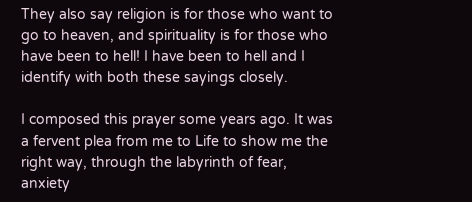They also say religion is for those who want to go to heaven, and spirituality is for those who have been to hell! I have been to hell and I identify with both these sayings closely.

I composed this prayer some years ago. It was a fervent plea from me to Life to show me the right way, through the labyrinth of fear, anxiety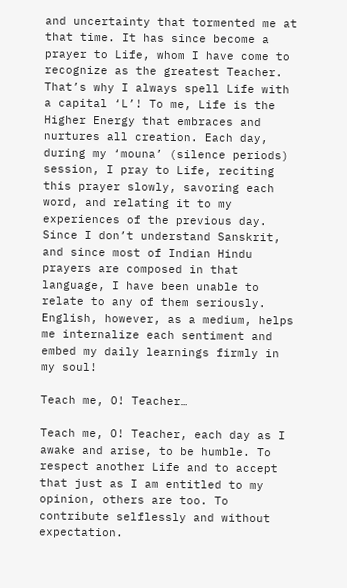and uncertainty that tormented me at that time. It has since become a prayer to Life, whom I have come to recognize as the greatest Teacher. That’s why I always spell Life with a capital ‘L’! To me, Life is the Higher Energy that embraces and nurtures all creation. Each day, during my ‘mouna’ (silence periods) session, I pray to Life, reciting this prayer slowly, savoring each word, and relating it to my experiences of the previous day. Since I don’t understand Sanskrit, and since most of Indian Hindu prayers are composed in that language, I have been unable to relate to any of them seriously. English, however, as a medium, helps me internalize each sentiment and embed my daily learnings firmly in my soul!

Teach me, O! Teacher…

Teach me, O! Teacher, each day as I awake and arise, to be humble. To respect another Life and to accept that just as I am entitled to my opinion, others are too. To contribute selflessly and without expectation.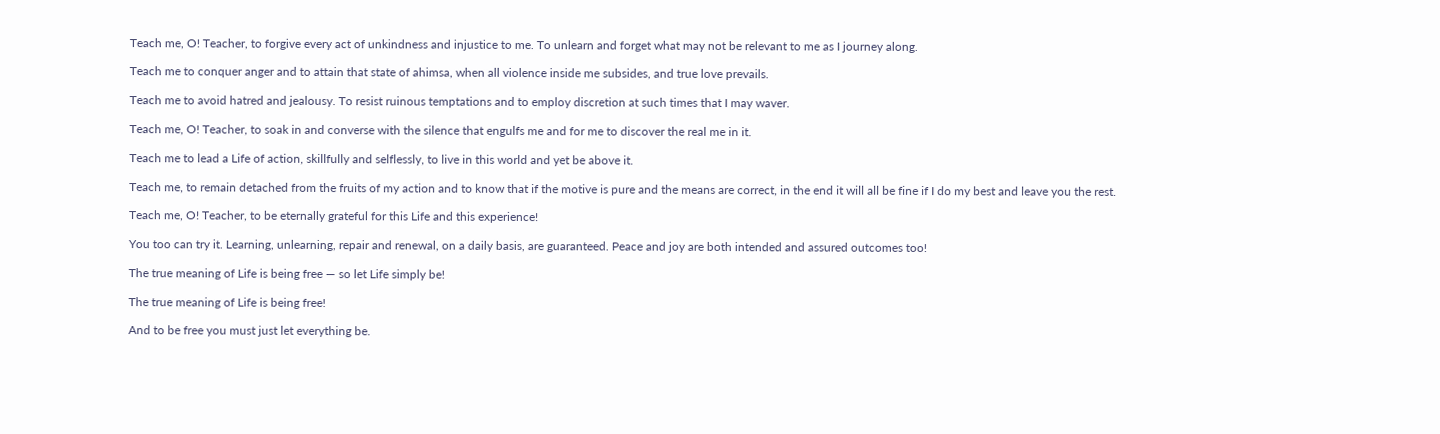Teach me, O! Teacher, to forgive every act of unkindness and injustice to me. To unlearn and forget what may not be relevant to me as I journey along.

Teach me to conquer anger and to attain that state of ahimsa, when all violence inside me subsides, and true love prevails.

Teach me to avoid hatred and jealousy. To resist ruinous temptations and to employ discretion at such times that I may waver.

Teach me, O! Teacher, to soak in and converse with the silence that engulfs me and for me to discover the real me in it.

Teach me to lead a Life of action, skillfully and selflessly, to live in this world and yet be above it.

Teach me, to remain detached from the fruits of my action and to know that if the motive is pure and the means are correct, in the end it will all be fine if I do my best and leave you the rest.

Teach me, O! Teacher, to be eternally grateful for this Life and this experience!

You too can try it. Learning, unlearning, repair and renewal, on a daily basis, are guaranteed. Peace and joy are both intended and assured outcomes too!

The true meaning of Life is being free — so let Life simply be!

The true meaning of Life is being free!

And to be free you must just let everything be.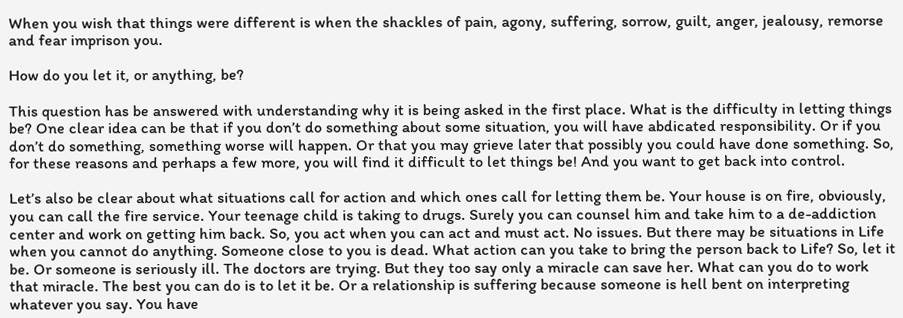When you wish that things were different is when the shackles of pain, agony, suffering, sorrow, guilt, anger, jealousy, remorse and fear imprison you.

How do you let it, or anything, be?

This question has be answered with understanding why it is being asked in the first place. What is the difficulty in letting things be? One clear idea can be that if you don’t do something about some situation, you will have abdicated responsibility. Or if you don’t do something, something worse will happen. Or that you may grieve later that possibly you could have done something. So, for these reasons and perhaps a few more, you will find it difficult to let things be! And you want to get back into control.

Let’s also be clear about what situations call for action and which ones call for letting them be. Your house is on fire, obviously, you can call the fire service. Your teenage child is taking to drugs. Surely you can counsel him and take him to a de-addiction center and work on getting him back. So, you act when you can act and must act. No issues. But there may be situations in Life when you cannot do anything. Someone close to you is dead. What action can you take to bring the person back to Life? So, let it be. Or someone is seriously ill. The doctors are trying. But they too say only a miracle can save her. What can you do to work that miracle. The best you can do is to let it be. Or a relationship is suffering because someone is hell bent on interpreting whatever you say. You have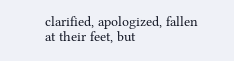clarified, apologized, fallen at their feet, but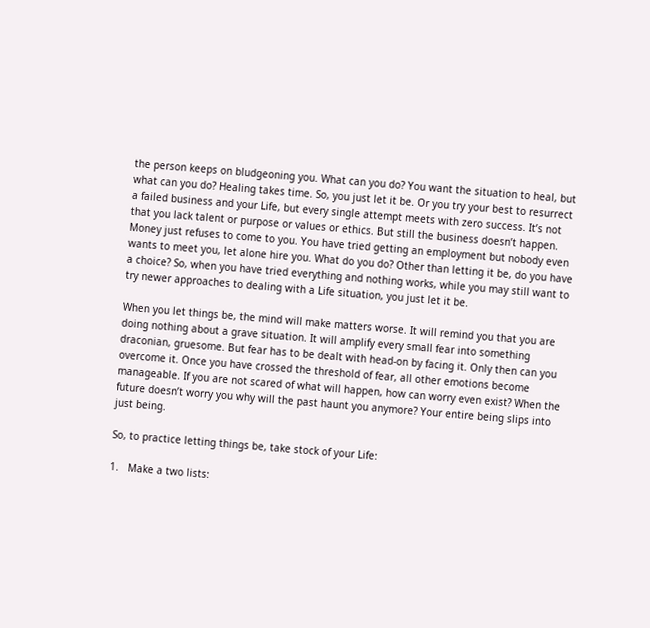the person keeps on bludgeoning you. What can you do? You want the situation to heal, but what can you do? Healing takes time. So, you just let it be. Or you try your best to resurrect a failed business and your Life, but every single attempt meets with zero success. It’s not that you lack talent or purpose or values or ethics. But still the business doesn’t happen. Money just refuses to come to you. You have tried getting an employment but nobody even wants to meet you, let alone hire you. What do you do? Other than letting it be, do you have a choice? So, when you have tried everything and nothing works, while you may still want to try newer approaches to dealing with a Life situation, you just let it be.

When you let things be, the mind will make matters worse. It will remind you that you are doing nothing about a grave situation. It will amplify every small fear into something draconian, gruesome. But fear has to be dealt with head-on by facing it. Only then can you overcome it. Once you have crossed the threshold of fear, all other emotions become manageable. If you are not scared of what will happen, how can worry even exist? When the future doesn’t worry you why will the past haunt you anymore? Your entire being slips into just being.

So, to practice letting things be, take stock of your Life:

1.   Make a two lists: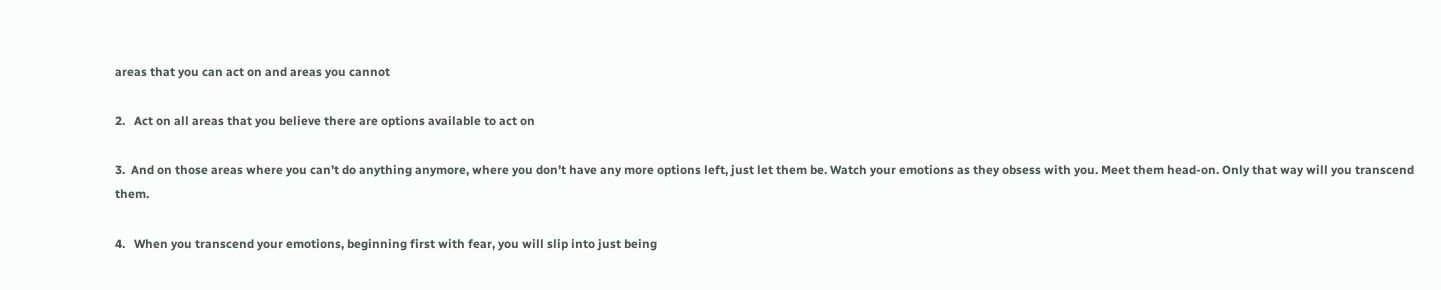areas that you can act on and areas you cannot

2.   Act on all areas that you believe there are options available to act on

3.  And on those areas where you can’t do anything anymore, where you don’t have any more options left, just let them be. Watch your emotions as they obsess with you. Meet them head-on. Only that way will you transcend them.

4.   When you transcend your emotions, beginning first with fear, you will slip into just being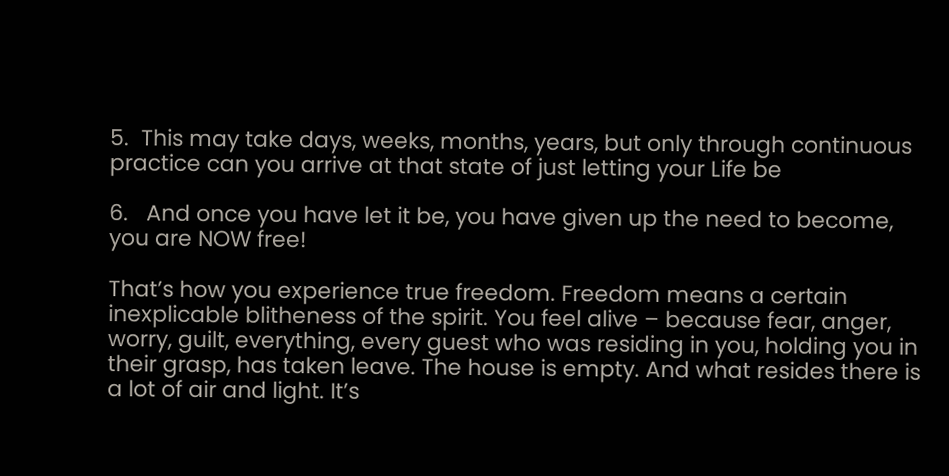5.  This may take days, weeks, months, years, but only through continuous practice can you arrive at that state of just letting your Life be

6.   And once you have let it be, you have given up the need to become, you are NOW free!

That’s how you experience true freedom. Freedom means a certain inexplicable blitheness of the spirit. You feel alive – because fear, anger, worry, guilt, everything, every guest who was residing in you, holding you in their grasp, has taken leave. The house is empty. And what resides there is a lot of air and light. It’s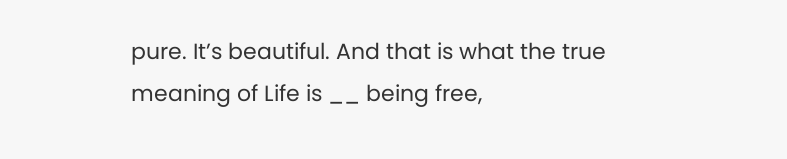pure. It’s beautiful. And that is what the true meaning of Life is __ being free,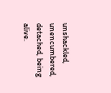unshackled, unencumbered, detached, being alive.